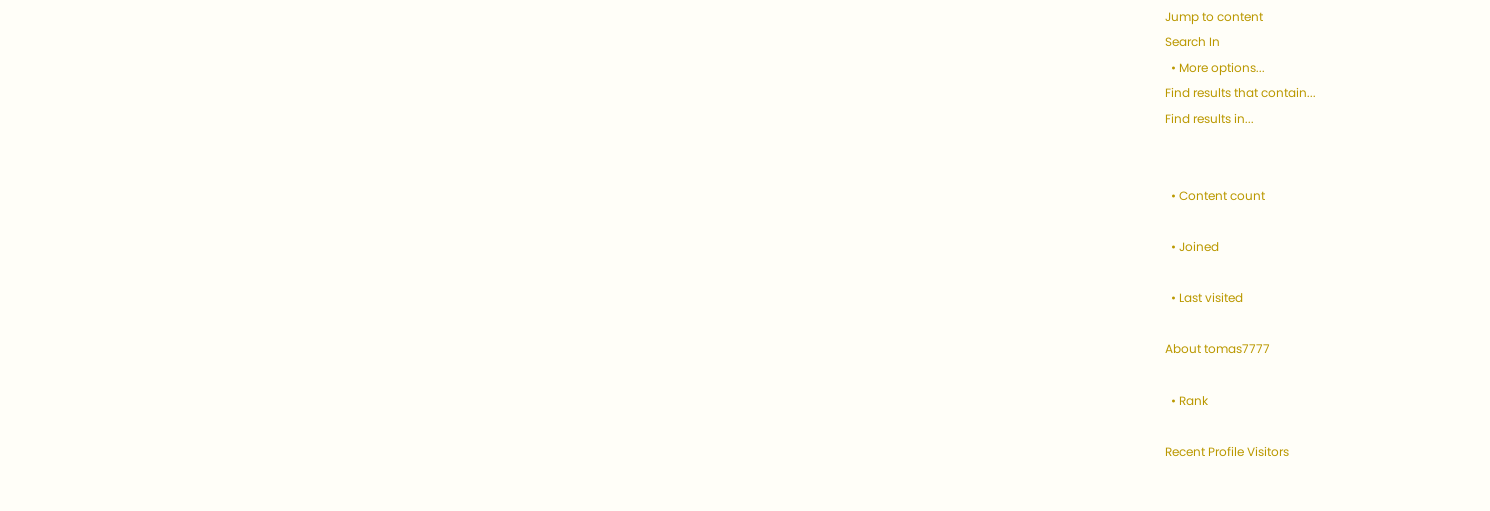Jump to content
Search In
  • More options...
Find results that contain...
Find results in...


  • Content count

  • Joined

  • Last visited

About tomas7777

  • Rank

Recent Profile Visitors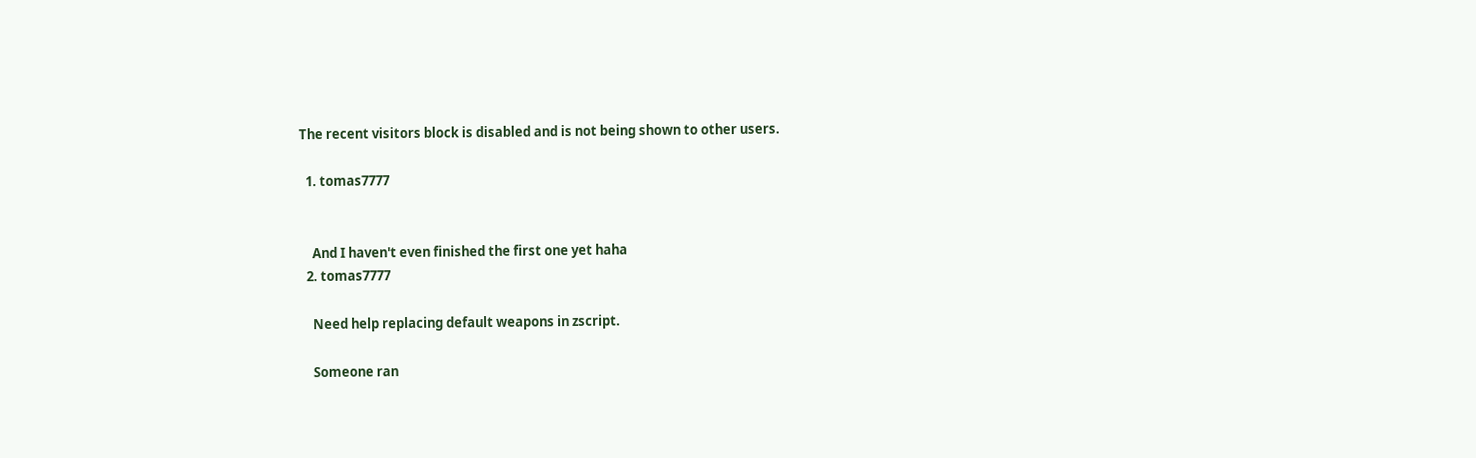The recent visitors block is disabled and is not being shown to other users.

  1. tomas7777


    And I haven't even finished the first one yet haha
  2. tomas7777

    Need help replacing default weapons in zscript.

    Someone ran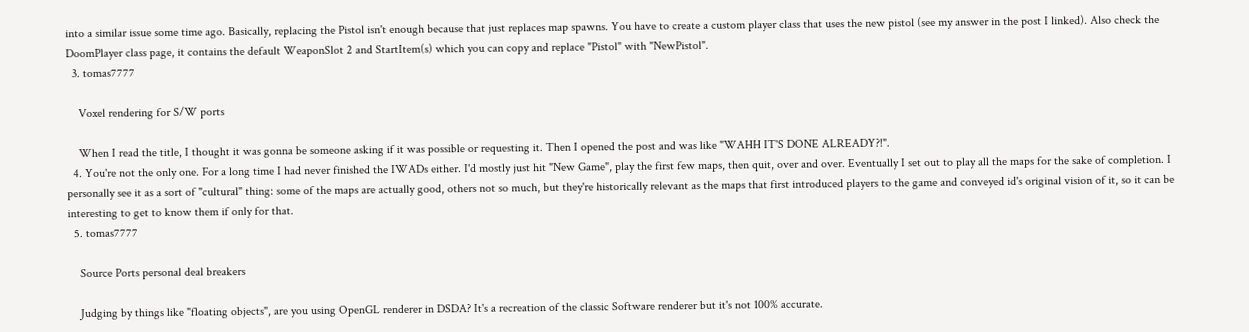into a similar issue some time ago. Basically, replacing the Pistol isn't enough because that just replaces map spawns. You have to create a custom player class that uses the new pistol (see my answer in the post I linked). Also check the DoomPlayer class page, it contains the default WeaponSlot 2 and StartItem(s) which you can copy and replace "Pistol" with "NewPistol".
  3. tomas7777

    Voxel rendering for S/W ports

    When I read the title, I thought it was gonna be someone asking if it was possible or requesting it. Then I opened the post and was like "WAHH IT'S DONE ALREADY?!".
  4. You're not the only one. For a long time I had never finished the IWADs either. I'd mostly just hit "New Game", play the first few maps, then quit, over and over. Eventually I set out to play all the maps for the sake of completion. I personally see it as a sort of "cultural" thing: some of the maps are actually good, others not so much, but they're historically relevant as the maps that first introduced players to the game and conveyed id's original vision of it, so it can be interesting to get to know them if only for that.
  5. tomas7777

    Source Ports personal deal breakers

    Judging by things like "floating objects", are you using OpenGL renderer in DSDA? It's a recreation of the classic Software renderer but it's not 100% accurate.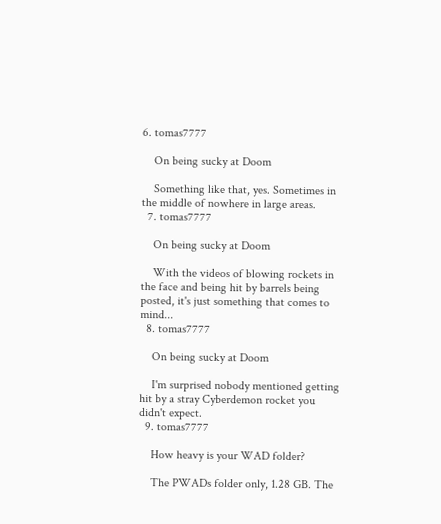6. tomas7777

    On being sucky at Doom

    Something like that, yes. Sometimes in the middle of nowhere in large areas.
  7. tomas7777

    On being sucky at Doom

    With the videos of blowing rockets in the face and being hit by barrels being posted, it's just something that comes to mind...
  8. tomas7777

    On being sucky at Doom

    I'm surprised nobody mentioned getting hit by a stray Cyberdemon rocket you didn't expect.
  9. tomas7777

    How heavy is your WAD folder?

    The PWADs folder only, 1.28 GB. The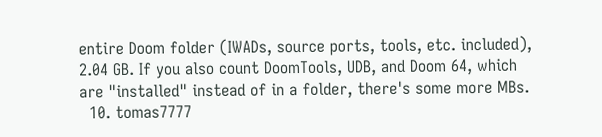entire Doom folder (IWADs, source ports, tools, etc. included), 2.04 GB. If you also count DoomTools, UDB, and Doom 64, which are "installed" instead of in a folder, there's some more MBs.
  10. tomas7777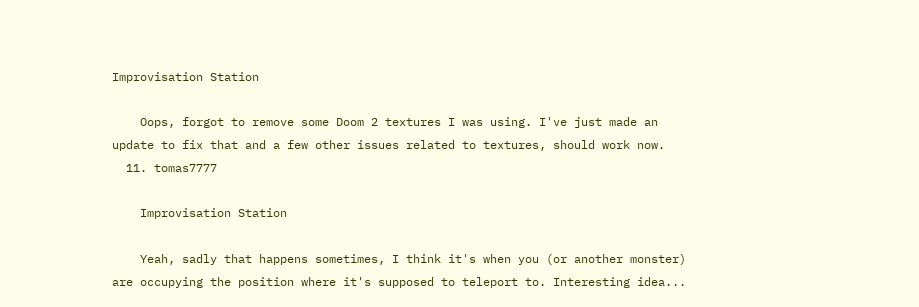Improvisation Station

    Oops, forgot to remove some Doom 2 textures I was using. I've just made an update to fix that and a few other issues related to textures, should work now.
  11. tomas7777

    Improvisation Station

    Yeah, sadly that happens sometimes, I think it's when you (or another monster) are occupying the position where it's supposed to teleport to. Interesting idea...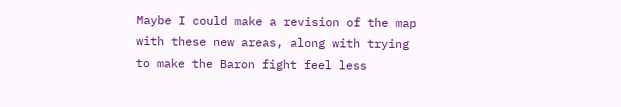Maybe I could make a revision of the map with these new areas, along with trying to make the Baron fight feel less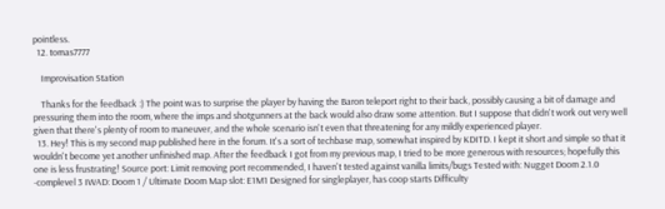pointless.
  12. tomas7777

    Improvisation Station

    Thanks for the feedback :) The point was to surprise the player by having the Baron teleport right to their back, possibly causing a bit of damage and pressuring them into the room, where the imps and shotgunners at the back would also draw some attention. But I suppose that didn't work out very well given that there's plenty of room to maneuver, and the whole scenario isn't even that threatening for any mildly experienced player.
  13. Hey! This is my second map published here in the forum. It's a sort of techbase map, somewhat inspired by KDITD. I kept it short and simple so that it wouldn't become yet another unfinished map. After the feedback I got from my previous map, I tried to be more generous with resources; hopefully this one is less frustrating! Source port: Limit removing port recommended, I haven't tested against vanilla limits/bugs Tested with: Nugget Doom 2.1.0 -complevel 3 IWAD: Doom 1 / Ultimate Doom Map slot: E1M1 Designed for singleplayer, has coop starts Difficulty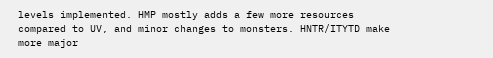levels implemented. HMP mostly adds a few more resources compared to UV, and minor changes to monsters. HNTR/ITYTD make more major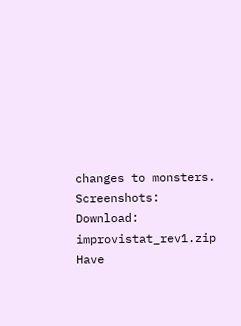changes to monsters. Screenshots: Download: improvistat_rev1.zip Have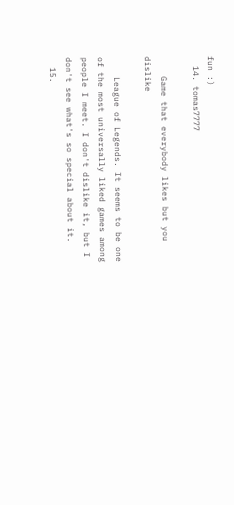fun :)
  14. tomas7777

    Game that everybody likes but you dislike

    League of Legends. It seems to be one of the most universally liked games among people I meet. I don't dislike it, but I don't see what's so special about it.
  15.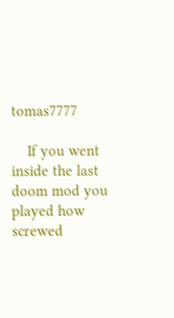tomas7777

    If you went inside the last doom mod you played how screwed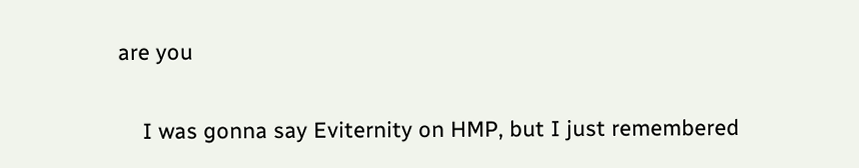are you

    I was gonna say Eviternity on HMP, but I just remembered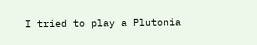I tried to play a Plutonia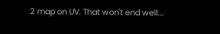2 map on UV. That won't end well...